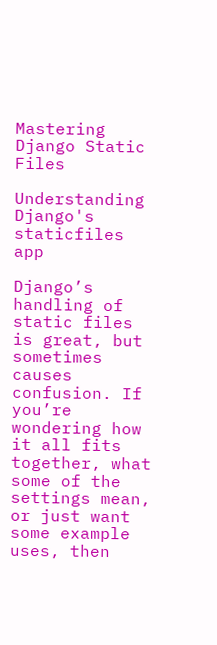Mastering Django Static Files

Understanding Django's staticfiles app

Django’s handling of static files is great, but sometimes causes confusion. If you’re wondering how it all fits together, what some of the settings mean, or just want some example uses, then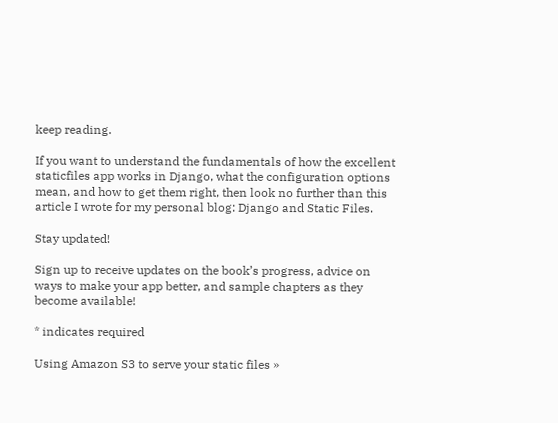keep reading.

If you want to understand the fundamentals of how the excellent staticfiles app works in Django, what the configuration options mean, and how to get them right, then look no further than this article I wrote for my personal blog: Django and Static Files.

Stay updated!

Sign up to receive updates on the book’s progress, advice on ways to make your app better, and sample chapters as they become available!

* indicates required

Using Amazon S3 to serve your static files »